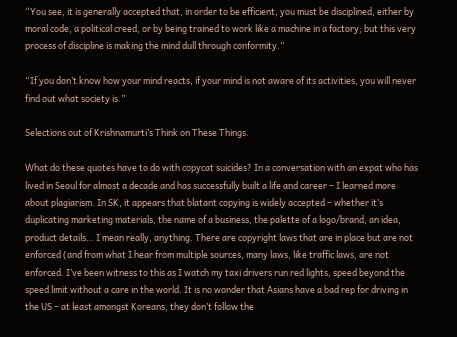“You see, it is generally accepted that, in order to be efficient, you must be disciplined, either by moral code, a political creed, or by being trained to work like a machine in a factory; but this very process of discipline is making the mind dull through conformity.”

“If you don’t know how your mind reacts, if your mind is not aware of its activities, you will never find out what society is.”

Selections out of Krishnamurti’s Think on These Things.

What do these quotes have to do with copycat suicides? In a conversation with an expat who has lived in Seoul for almost a decade and has successfully built a life and career – I learned more about plagiarism. In SK, it appears that blatant copying is widely accepted – whether it’s duplicating marketing materials, the name of a business, the palette of a logo/brand, an idea, product details… I mean really, anything. There are copyright laws that are in place but are not enforced (and from what I hear from multiple sources, many laws, like traffic laws, are not enforced. I’ve been witness to this as I watch my taxi drivers run red lights, speed beyond the speed limit without a care in the world. It is no wonder that Asians have a bad rep for driving in the US – at least amongst Koreans, they don’t follow the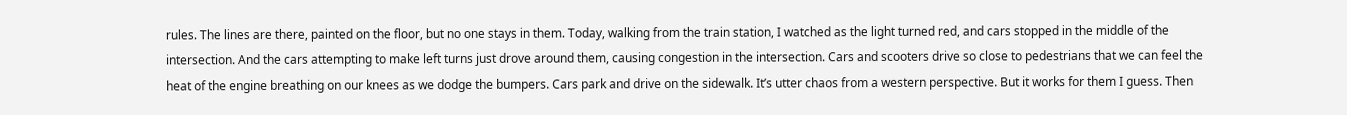rules. The lines are there, painted on the floor, but no one stays in them. Today, walking from the train station, I watched as the light turned red, and cars stopped in the middle of the intersection. And the cars attempting to make left turns just drove around them, causing congestion in the intersection. Cars and scooters drive so close to pedestrians that we can feel the heat of the engine breathing on our knees as we dodge the bumpers. Cars park and drive on the sidewalk. It’s utter chaos from a western perspective. But it works for them I guess. Then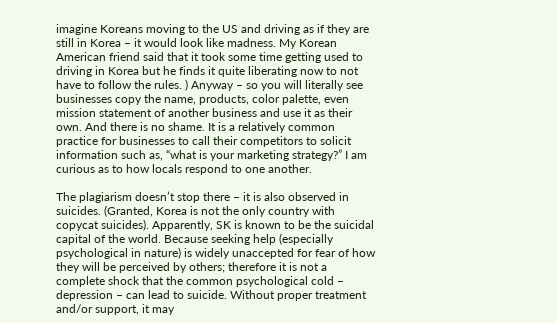imagine Koreans moving to the US and driving as if they are still in Korea – it would look like madness. My Korean American friend said that it took some time getting used to driving in Korea but he finds it quite liberating now to not have to follow the rules. ) Anyway – so you will literally see businesses copy the name, products, color palette, even mission statement of another business and use it as their own. And there is no shame. It is a relatively common practice for businesses to call their competitors to solicit information such as, “what is your marketing strategy?” I am curious as to how locals respond to one another.

The plagiarism doesn’t stop there – it is also observed in suicides. (Granted, Korea is not the only country with copycat suicides). Apparently, SK is known to be the suicidal capital of the world. Because seeking help (especially psychological in nature) is widely unaccepted for fear of how they will be perceived by others; therefore it is not a complete shock that the common psychological cold – depression – can lead to suicide. Without proper treatment and/or support, it may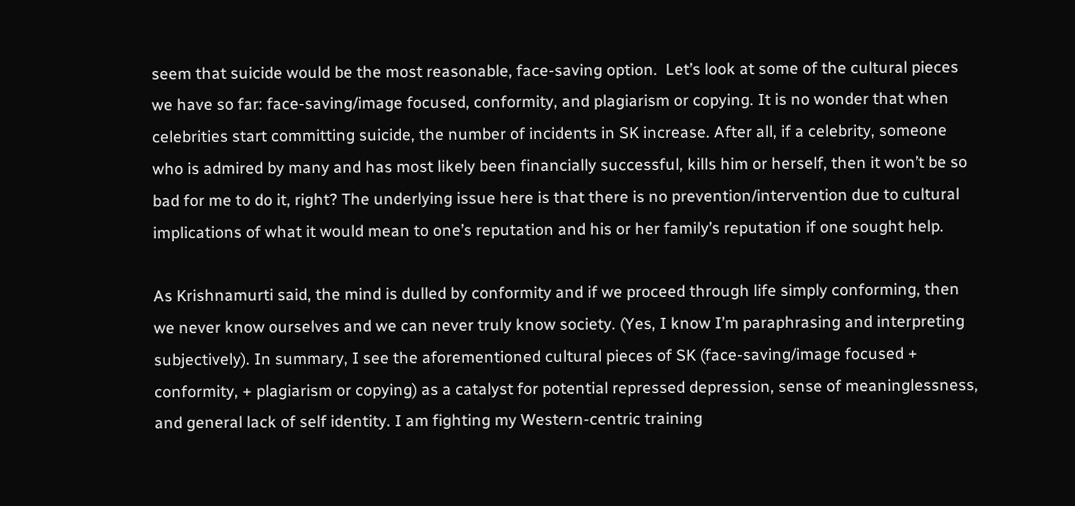seem that suicide would be the most reasonable, face-saving option.  Let’s look at some of the cultural pieces we have so far: face-saving/image focused, conformity, and plagiarism or copying. It is no wonder that when celebrities start committing suicide, the number of incidents in SK increase. After all, if a celebrity, someone who is admired by many and has most likely been financially successful, kills him or herself, then it won’t be so bad for me to do it, right? The underlying issue here is that there is no prevention/intervention due to cultural implications of what it would mean to one’s reputation and his or her family’s reputation if one sought help.

As Krishnamurti said, the mind is dulled by conformity and if we proceed through life simply conforming, then we never know ourselves and we can never truly know society. (Yes, I know I’m paraphrasing and interpreting subjectively). In summary, I see the aforementioned cultural pieces of SK (face-saving/image focused + conformity, + plagiarism or copying) as a catalyst for potential repressed depression, sense of meaninglessness,  and general lack of self identity. I am fighting my Western-centric training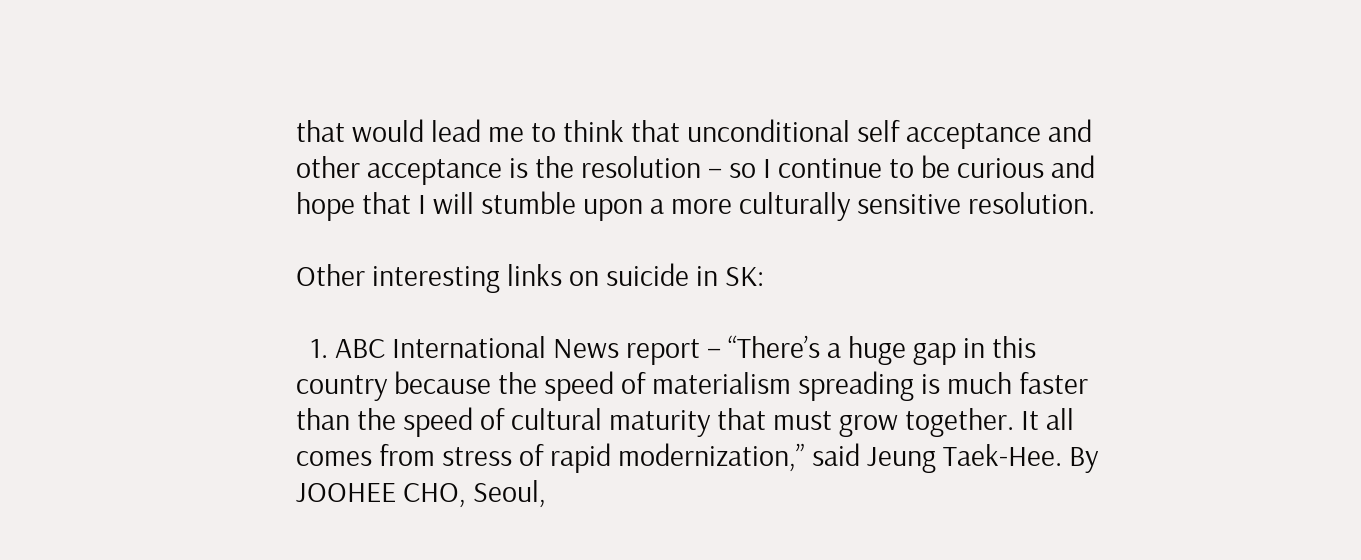that would lead me to think that unconditional self acceptance and other acceptance is the resolution – so I continue to be curious and hope that I will stumble upon a more culturally sensitive resolution.

Other interesting links on suicide in SK:

  1. ABC International News report – “There’s a huge gap in this country because the speed of materialism spreading is much faster than the speed of cultural maturity that must grow together. It all comes from stress of rapid modernization,” said Jeung Taek-Hee. By JOOHEE CHO, Seoul,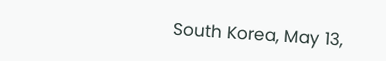South Korea, May 13,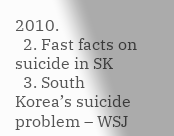2010.
  2. Fast facts on suicide in SK
  3. South Korea’s suicide problem – WSJ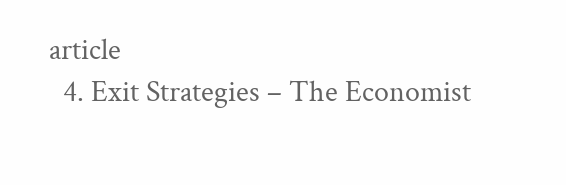article
  4. Exit Strategies – The Economist